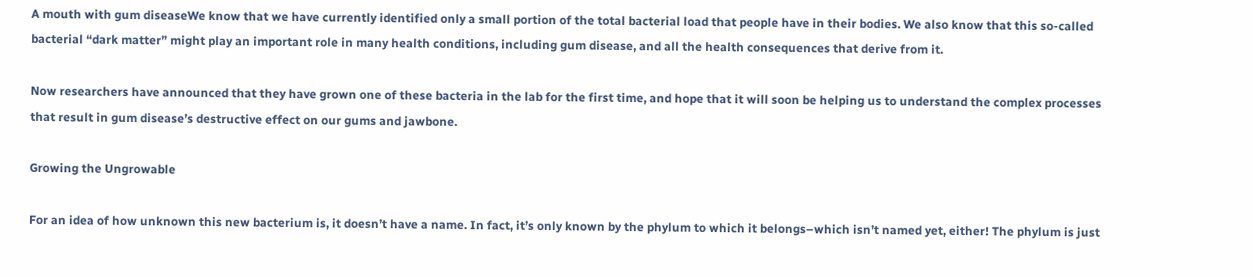A mouth with gum diseaseWe know that we have currently identified only a small portion of the total bacterial load that people have in their bodies. We also know that this so-called bacterial “dark matter” might play an important role in many health conditions, including gum disease, and all the health consequences that derive from it.

Now researchers have announced that they have grown one of these bacteria in the lab for the first time, and hope that it will soon be helping us to understand the complex processes that result in gum disease’s destructive effect on our gums and jawbone.

Growing the Ungrowable

For an idea of how unknown this new bacterium is, it doesn’t have a name. In fact, it’s only known by the phylum to which it belongs–which isn’t named yet, either! The phylum is just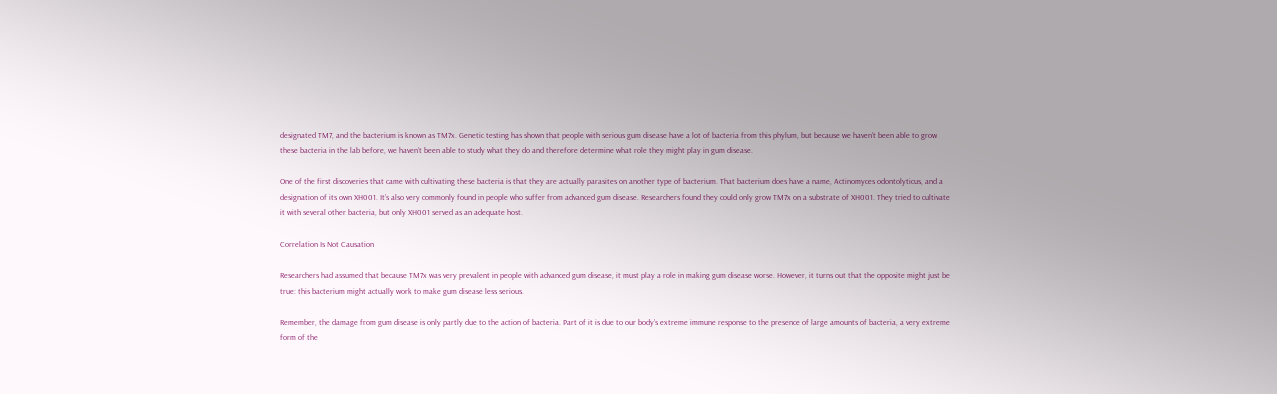designated TM7, and the bacterium is known as TM7x. Genetic testing has shown that people with serious gum disease have a lot of bacteria from this phylum, but because we haven’t been able to grow these bacteria in the lab before, we haven’t been able to study what they do and therefore determine what role they might play in gum disease.

One of the first discoveries that came with cultivating these bacteria is that they are actually parasites on another type of bacterium. That bacterium does have a name, Actinomyces odontolyticus, and a designation of its own XH001. It’s also very commonly found in people who suffer from advanced gum disease. Researchers found they could only grow TM7x on a substrate of XH001. They tried to cultivate it with several other bacteria, but only XH001 served as an adequate host.

Correlation Is Not Causation

Researchers had assumed that because TM7x was very prevalent in people with advanced gum disease, it must play a role in making gum disease worse. However, it turns out that the opposite might just be true: this bacterium might actually work to make gum disease less serious.

Remember, the damage from gum disease is only partly due to the action of bacteria. Part of it is due to our body’s extreme immune response to the presence of large amounts of bacteria, a very extreme form of the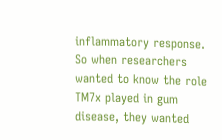inflammatory response. So when researchers wanted to know the role TM7x played in gum disease, they wanted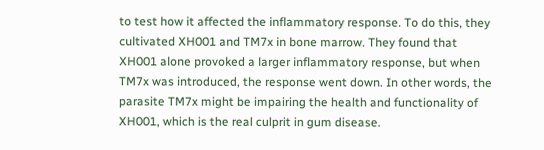to test how it affected the inflammatory response. To do this, they cultivated XH001 and TM7x in bone marrow. They found that XH001 alone provoked a larger inflammatory response, but when TM7x was introduced, the response went down. In other words, the parasite TM7x might be impairing the health and functionality of XH001, which is the real culprit in gum disease.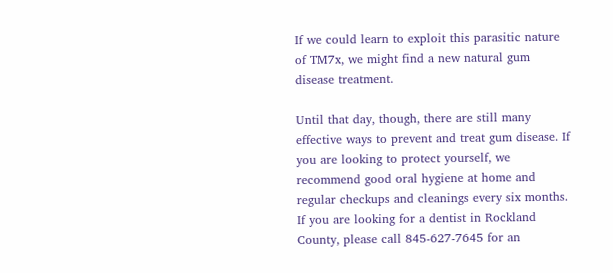If we could learn to exploit this parasitic nature of TM7x, we might find a new natural gum disease treatment.

Until that day, though, there are still many effective ways to prevent and treat gum disease. If you are looking to protect yourself, we recommend good oral hygiene at home and regular checkups and cleanings every six months. If you are looking for a dentist in Rockland County, please call 845-627-7645 for an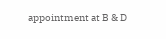appointment at B & D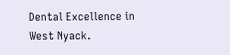Dental Excellence in West Nyack.